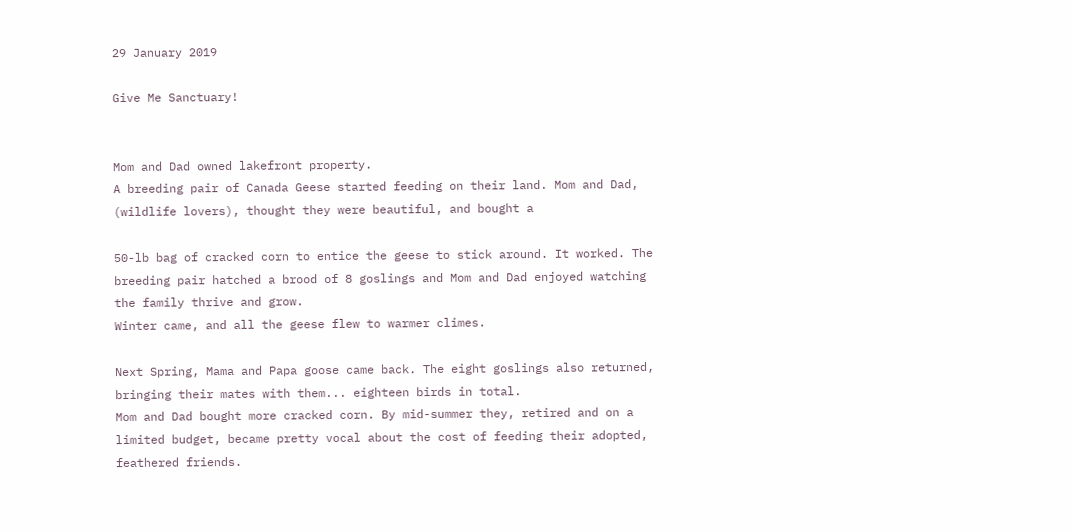29 January 2019

Give Me Sanctuary!


Mom and Dad owned lakefront property.
A breeding pair of Canada Geese started feeding on their land. Mom and Dad, (wildlife lovers), thought they were beautiful, and bought a

50-lb bag of cracked corn to entice the geese to stick around. It worked. The breeding pair hatched a brood of 8 goslings and Mom and Dad enjoyed watching the family thrive and grow.
Winter came, and all the geese flew to warmer climes.

Next Spring, Mama and Papa goose came back. The eight goslings also returned, bringing their mates with them... eighteen birds in total.
Mom and Dad bought more cracked corn. By mid-summer they, retired and on a limited budget, became pretty vocal about the cost of feeding their adopted, feathered friends.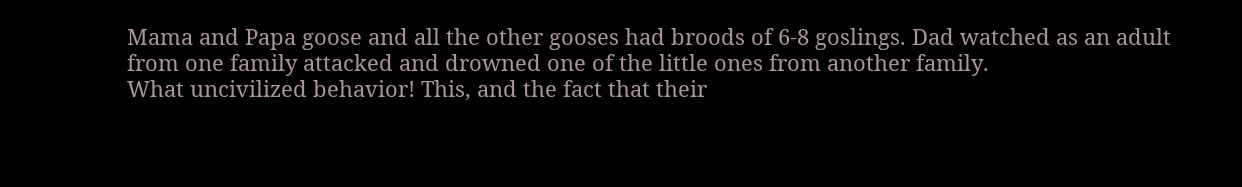Mama and Papa goose and all the other gooses had broods of 6-8 goslings. Dad watched as an adult from one family attacked and drowned one of the little ones from another family.
What uncivilized behavior! This, and the fact that their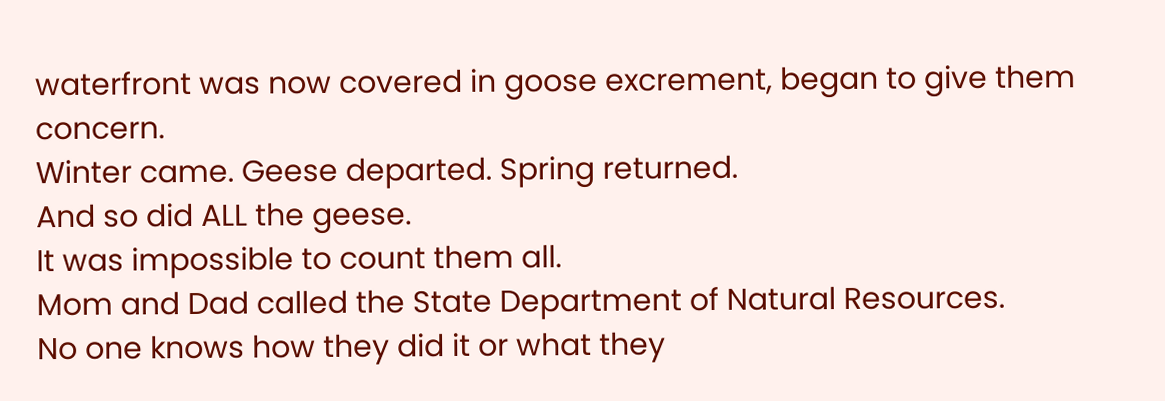waterfront was now covered in goose excrement, began to give them concern.
Winter came. Geese departed. Spring returned.
And so did ALL the geese.
It was impossible to count them all.
Mom and Dad called the State Department of Natural Resources.
No one knows how they did it or what they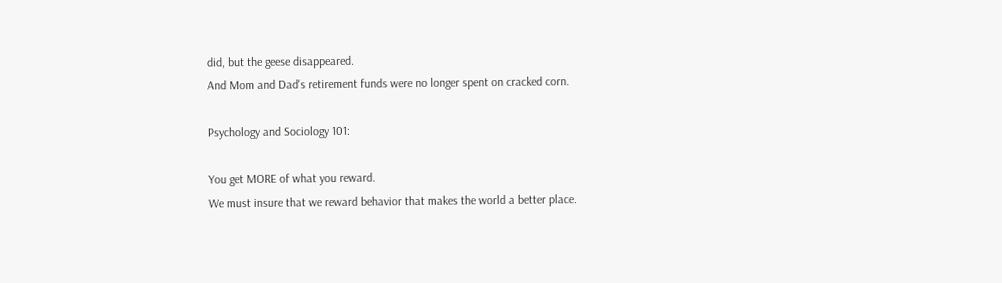did, but the geese disappeared.
And Mom and Dad's retirement funds were no longer spent on cracked corn.

Psychology and Sociology 101:

You get MORE of what you reward.
We must insure that we reward behavior that makes the world a better place.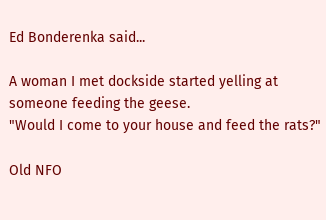Ed Bonderenka said...

A woman I met dockside started yelling at someone feeding the geese.
"Would I come to your house and feed the rats?"

Old NFO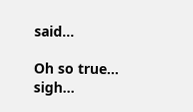said...

Oh so true... sigh...